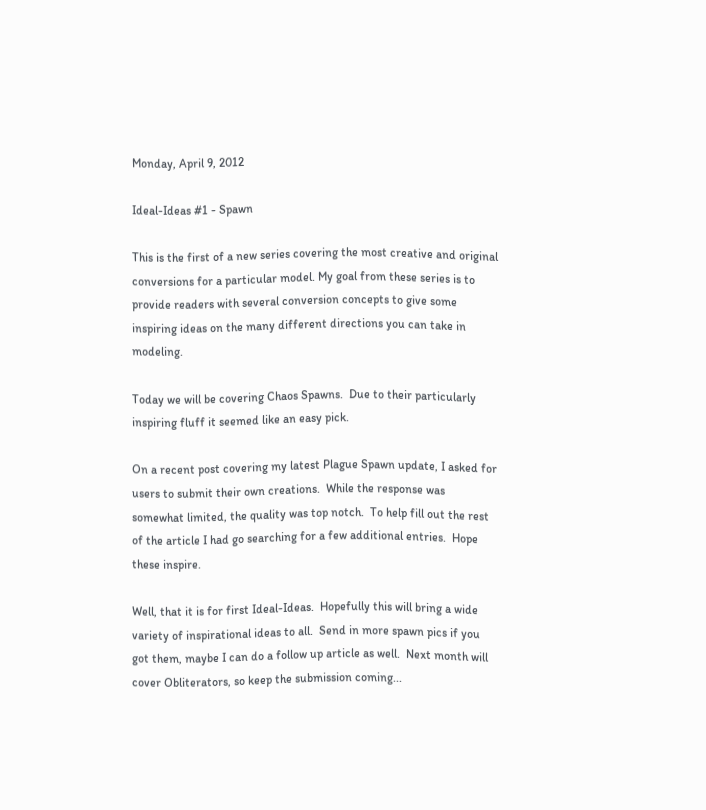Monday, April 9, 2012

Ideal-Ideas #1 - Spawn

This is the first of a new series covering the most creative and original conversions for a particular model. My goal from these series is to provide readers with several conversion concepts to give some inspiring ideas on the many different directions you can take in modeling.

Today we will be covering Chaos Spawns.  Due to their particularly inspiring fluff it seemed like an easy pick.

On a recent post covering my latest Plague Spawn update, I asked for users to submit their own creations.  While the response was somewhat limited, the quality was top notch.  To help fill out the rest of the article I had go searching for a few additional entries.  Hope these inspire.

Well, that it is for first Ideal-Ideas.  Hopefully this will bring a wide variety of inspirational ideas to all.  Send in more spawn pics if you got them, maybe I can do a follow up article as well.  Next month will cover Obliterators, so keep the submission coming...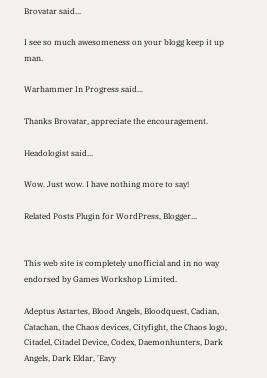Brovatar said...

I see so much awesomeness on your blogg keep it up man.

Warhammer In Progress said...

Thanks Brovatar, appreciate the encouragement.

Headologist said...

Wow. Just wow. I have nothing more to say!

Related Posts Plugin for WordPress, Blogger...


This web site is completely unofficial and in no way endorsed by Games Workshop Limited.

Adeptus Astartes, Blood Angels, Bloodquest, Cadian, Catachan, the Chaos devices, Cityfight, the Chaos logo, Citadel, Citadel Device, Codex, Daemonhunters, Dark Angels, Dark Eldar, 'Eavy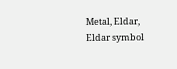Metal, Eldar, Eldar symbol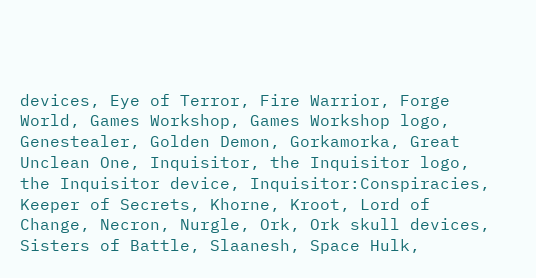devices, Eye of Terror, Fire Warrior, Forge World, Games Workshop, Games Workshop logo, Genestealer, Golden Demon, Gorkamorka, Great Unclean One, Inquisitor, the Inquisitor logo, the Inquisitor device, Inquisitor:Conspiracies, Keeper of Secrets, Khorne, Kroot, Lord of Change, Necron, Nurgle, Ork, Ork skull devices, Sisters of Battle, Slaanesh, Space Hulk,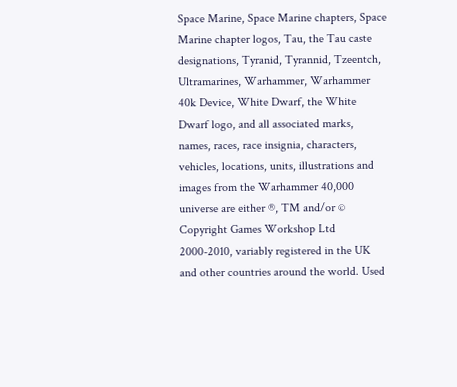Space Marine, Space Marine chapters, Space Marine chapter logos, Tau, the Tau caste designations, Tyranid, Tyrannid, Tzeentch, Ultramarines, Warhammer, Warhammer 40k Device, White Dwarf, the White Dwarf logo, and all associated marks, names, races, race insignia, characters, vehicles, locations, units, illustrations and images from the Warhammer 40,000 universe are either ®, TM and/or © Copyright Games Workshop Ltd 2000-2010, variably registered in the UK and other countries around the world. Used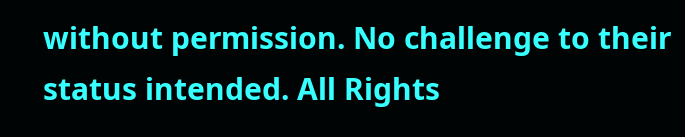without permission. No challenge to their status intended. All Rights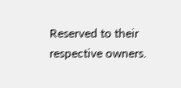Reserved to their respective owners.